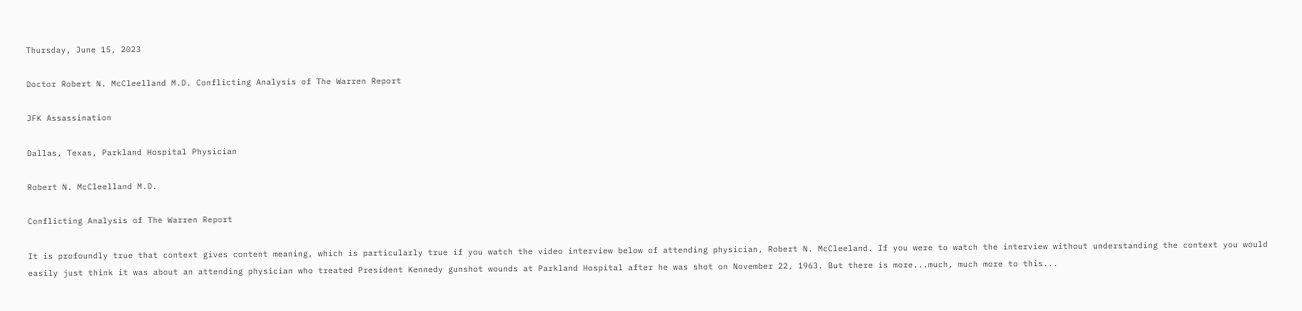Thursday, June 15, 2023

Doctor Robert N. McCleelland M.D. Conflicting Analysis of The Warren Report

JFK Assassination

Dallas, Texas, Parkland Hospital Physician

Robert N. McCleelland M.D.

Conflicting Analysis of The Warren Report

It is profoundly true that context gives content meaning, which is particularly true if you watch the video interview below of attending physician, Robert N. McCleeland. If you were to watch the interview without understanding the context you would easily just think it was about an attending physician who treated President Kennedy gunshot wounds at Parkland Hospital after he was shot on November 22, 1963. But there is more...much, much more to this...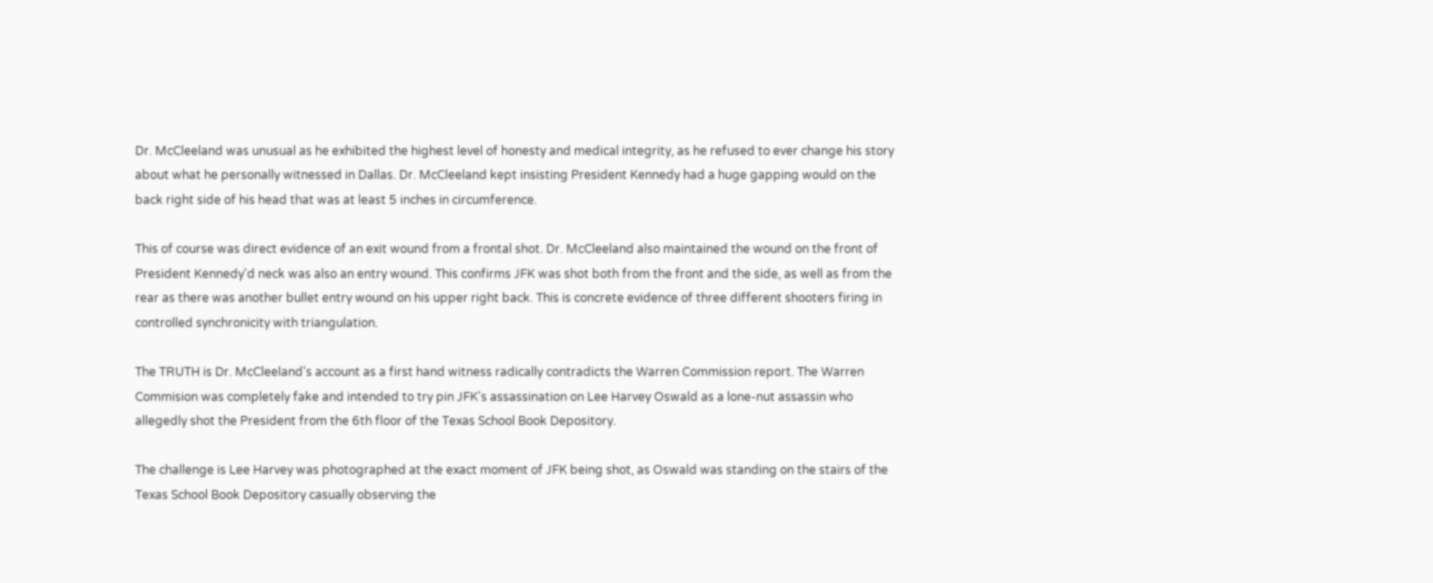Dr. McCleeland was unusual as he exhibited the highest level of honesty and medical integrity, as he refused to ever change his story about what he personally witnessed in Dallas. Dr. McCleeland kept insisting President Kennedy had a huge gapping would on the back right side of his head that was at least 5 inches in circumference.

This of course was direct evidence of an exit wound from a frontal shot. Dr. McCleeland also maintained the wound on the front of President Kennedy'd neck was also an entry wound. This confirms JFK was shot both from the front and the side, as well as from the rear as there was another bullet entry wound on his upper right back. This is concrete evidence of three different shooters firing in controlled synchronicity with triangulation.

The TRUTH is Dr. McCleeland's account as a first hand witness radically contradicts the Warren Commission report. The Warren Commision was completely fake and intended to try pin JFK's assassination on Lee Harvey Oswald as a lone-nut assassin who allegedly shot the President from the 6th floor of the Texas School Book Depository.

The challenge is Lee Harvey was photographed at the exact moment of JFK being shot, as Oswald was standing on the stairs of the Texas School Book Depository casually observing the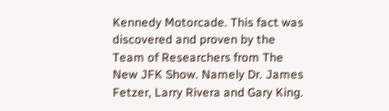Kennedy Motorcade. This fact was discovered and proven by the Team of Researchers from The New JFK Show. Namely Dr. James Fetzer, Larry Rivera and Gary King.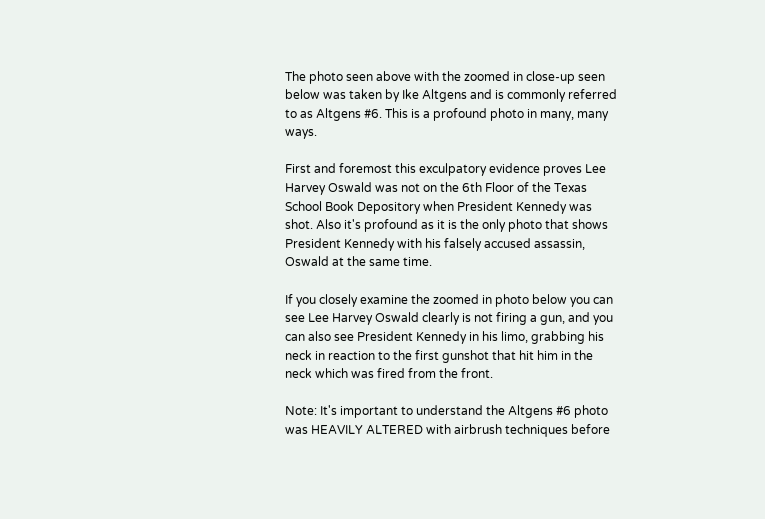The photo seen above with the zoomed in close-up seen below was taken by Ike Altgens and is commonly referred to as Altgens #6. This is a profound photo in many, many ways.

First and foremost this exculpatory evidence proves Lee Harvey Oswald was not on the 6th Floor of the Texas School Book Depository when President Kennedy was shot. Also it's profound as it is the only photo that shows President Kennedy with his falsely accused assassin, Oswald at the same time.

If you closely examine the zoomed in photo below you can see Lee Harvey Oswald clearly is not firing a gun, and you can also see President Kennedy in his limo, grabbing his neck in reaction to the first gunshot that hit him in the neck which was fired from the front.

Note: It's important to understand the Altgens #6 photo was HEAVILY ALTERED with airbrush techniques before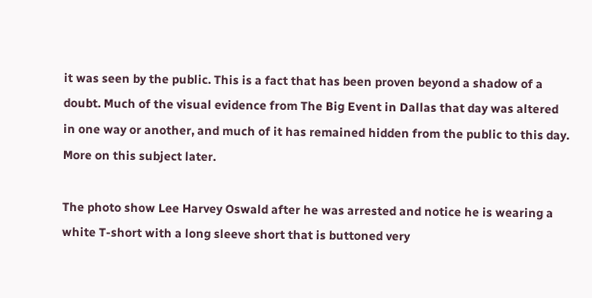it was seen by the public. This is a fact that has been proven beyond a shadow of a doubt. Much of the visual evidence from The Big Event in Dallas that day was altered in one way or another, and much of it has remained hidden from the public to this day. More on this subject later.

The photo show Lee Harvey Oswald after he was arrested and notice he is wearing a white T-short with a long sleeve short that is buttoned very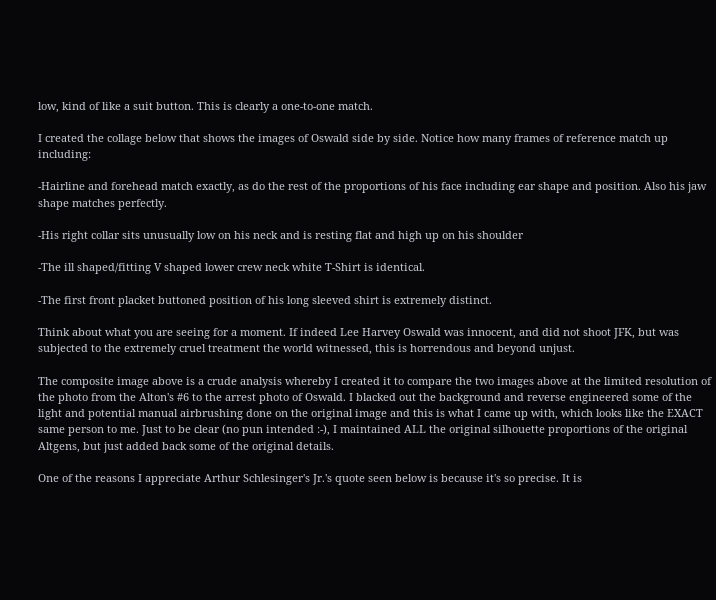low, kind of like a suit button. This is clearly a one-to-one match.

I created the collage below that shows the images of Oswald side by side. Notice how many frames of reference match up including:

-Hairline and forehead match exactly, as do the rest of the proportions of his face including ear shape and position. Also his jaw shape matches perfectly.

-His right collar sits unusually low on his neck and is resting flat and high up on his shoulder

-The ill shaped/fitting V shaped lower crew neck white T-Shirt is identical.

-The first front placket buttoned position of his long sleeved shirt is extremely distinct.

Think about what you are seeing for a moment. If indeed Lee Harvey Oswald was innocent, and did not shoot JFK, but was subjected to the extremely cruel treatment the world witnessed, this is horrendous and beyond unjust.

The composite image above is a crude analysis whereby I created it to compare the two images above at the limited resolution of the photo from the Alton's #6 to the arrest photo of Oswald. I blacked out the background and reverse engineered some of the light and potential manual airbrushing done on the original image and this is what I came up with, which looks like the EXACT same person to me. Just to be clear (no pun intended :-), I maintained ALL the original silhouette proportions of the original Altgens, but just added back some of the original details.

One of the reasons I appreciate Arthur Schlesinger's Jr.'s quote seen below is because it's so precise. It is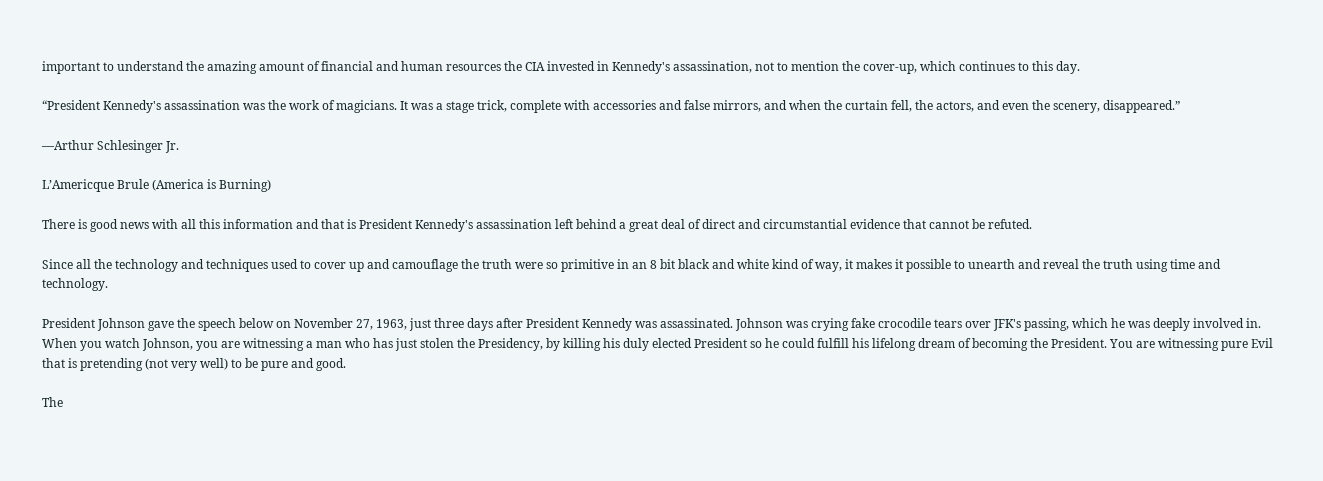important to understand the amazing amount of financial and human resources the CIA invested in Kennedy's assassination, not to mention the cover-up, which continues to this day.

“President Kennedy's assassination was the work of magicians. It was a stage trick, complete with accessories and false mirrors, and when the curtain fell, the actors, and even the scenery, disappeared.”

—Arthur Schlesinger Jr.

L’Americque Brule (America is Burning)

There is good news with all this information and that is President Kennedy's assassination left behind a great deal of direct and circumstantial evidence that cannot be refuted.

Since all the technology and techniques used to cover up and camouflage the truth were so primitive in an 8 bit black and white kind of way, it makes it possible to unearth and reveal the truth using time and technology.

President Johnson gave the speech below on November 27, 1963, just three days after President Kennedy was assassinated. Johnson was crying fake crocodile tears over JFK's passing, which he was deeply involved in. When you watch Johnson, you are witnessing a man who has just stolen the Presidency, by killing his duly elected President so he could fulfill his lifelong dream of becoming the President. You are witnessing pure Evil that is pretending (not very well) to be pure and good.

The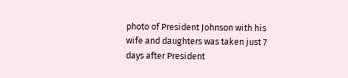photo of President Johnson with his wife and daughters was taken just 7 days after President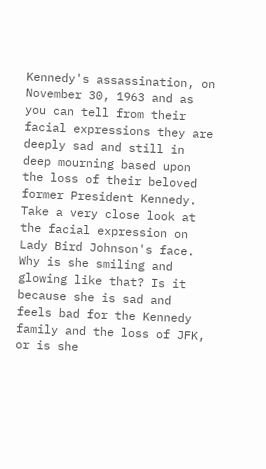Kennedy's assassination, on November 30, 1963 and as you can tell from their facial expressions they are deeply sad and still in deep mourning based upon the loss of their beloved former President Kennedy. Take a very close look at the facial expression on Lady Bird Johnson's face. Why is she smiling and glowing like that? Is it because she is sad and feels bad for the Kennedy family and the loss of JFK, or is she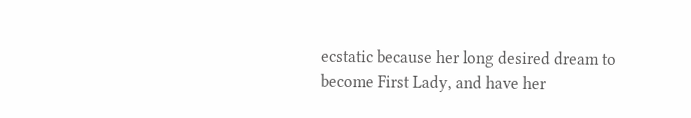ecstatic because her long desired dream to become First Lady, and have her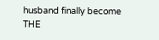husband finally become THE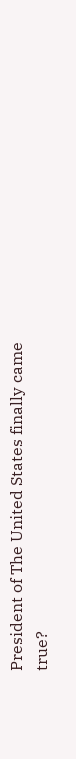President of The United States finally came true?